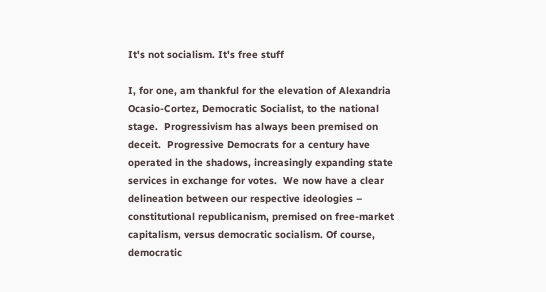It's not socialism. It's free stuff

I, for one, am thankful for the elevation of Alexandria Ocasio-Cortez, Democratic Socialist, to the national stage.  Progressivism has always been premised on deceit.  Progressive Democrats for a century have operated in the shadows, increasingly expanding state services in exchange for votes.  We now have a clear delineation between our respective ideologies – constitutional republicanism, premised on free-market capitalism, versus democratic socialism. Of course, democratic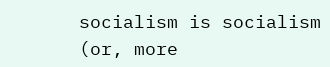socialism is socialism (or, more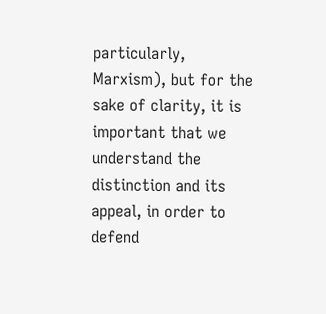particularly, Marxism), but for the sake of clarity, it is important that we understand the distinction and its appeal, in order to defend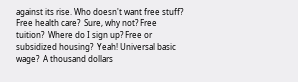against its rise. Who doesn't want free stuff? Free health care?  Sure, why not? Free tuition?  Where do I sign up? Free or subsidized housing?  Yeah! Universal basic wage?  A thousand dollars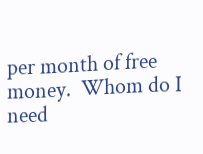per month of free money.  Whom do I need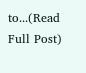to...(Read Full Post)